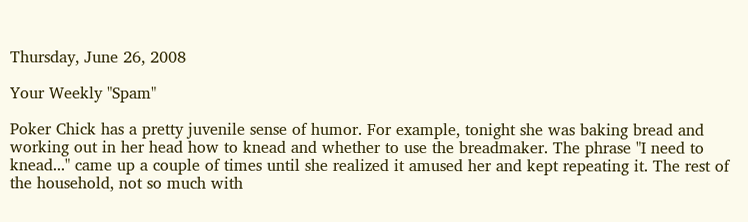Thursday, June 26, 2008

Your Weekly "Spam"

Poker Chick has a pretty juvenile sense of humor. For example, tonight she was baking bread and working out in her head how to knead and whether to use the breadmaker. The phrase "I need to knead..." came up a couple of times until she realized it amused her and kept repeating it. The rest of the household, not so much with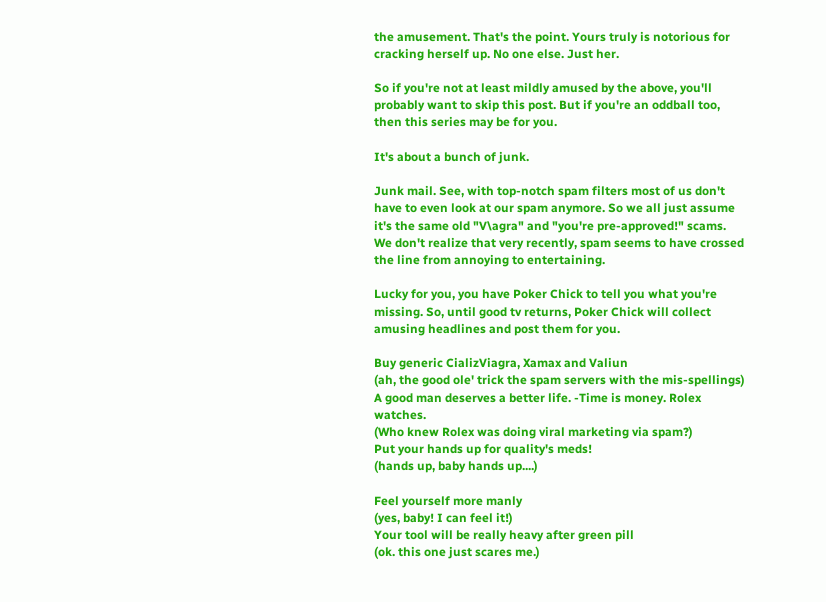the amusement. That's the point. Yours truly is notorious for cracking herself up. No one else. Just her.

So if you're not at least mildly amused by the above, you'll probably want to skip this post. But if you're an oddball too, then this series may be for you.

It's about a bunch of junk.

Junk mail. See, with top-notch spam filters most of us don't have to even look at our spam anymore. So we all just assume it's the same old "V\agra" and "you're pre-approved!" scams.
We don't realize that very recently, spam seems to have crossed the line from annoying to entertaining.

Lucky for you, you have Poker Chick to tell you what you're missing. So, until good tv returns, Poker Chick will collect amusing headlines and post them for you.

Buy generic CializViagra, Xamax and Valiun
(ah, the good ole' trick the spam servers with the mis-spellings)
A good man deserves a better life. -Time is money. Rolex watches.
(Who knew Rolex was doing viral marketing via spam?)
Put your hands up for quality's meds!
(hands up, baby hands up....)

Feel yourself more manly
(yes, baby! I can feel it!)
Your tool will be really heavy after green pill
(ok. this one just scares me.)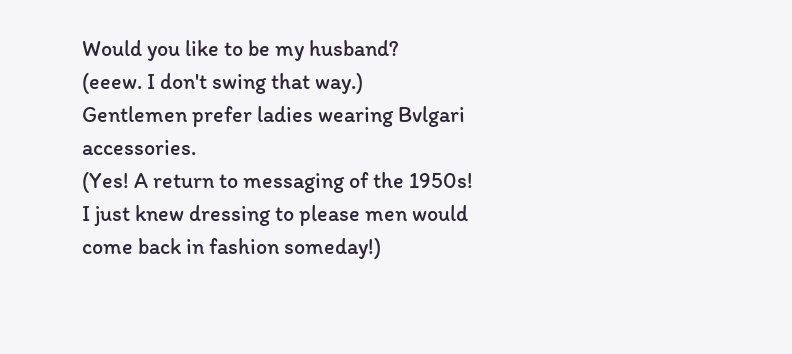Would you like to be my husband?
(eeew. I don't swing that way.)
Gentlemen prefer ladies wearing Bvlgari accessories.
(Yes! A return to messaging of the 1950s! I just knew dressing to please men would come back in fashion someday!)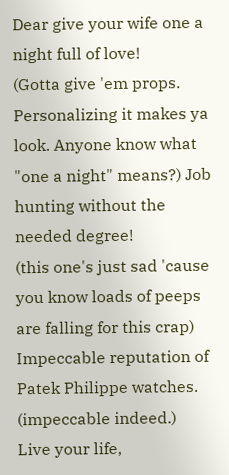Dear give your wife one a night full of love!
(Gotta give 'em props. Personalizing it makes ya look. Anyone know what "one a night" means?) Job hunting without the needed degree!
(this one's just sad 'cause you know loads of peeps are falling for this crap)
Impeccable reputation of Patek Philippe watches.
(impeccable indeed.)
Live your life,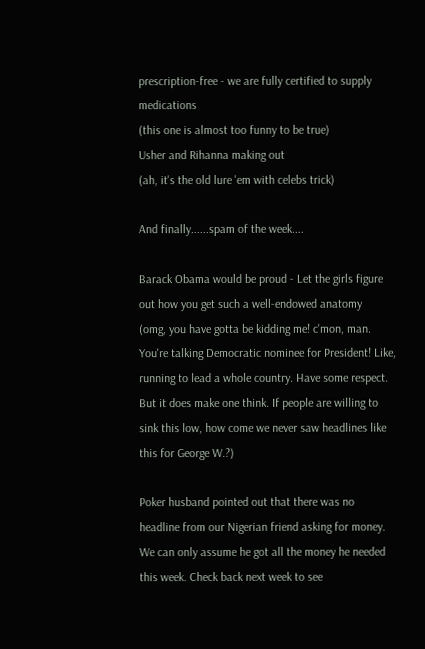prescription-free - we are fully certified to supply medications
(this one is almost too funny to be true)
Usher and Rihanna making out
(ah, it's the old lure 'em with celebs trick)

And finally......spam of the week....

Barack Obama would be proud - Let the girls figure out how you get such a well-endowed anatomy
(omg, you have gotta be kidding me! c'mon, man. You're talking Democratic nominee for President! Like, running to lead a whole country. Have some respect. But it does make one think. If people are willing to sink this low, how come we never saw headlines like this for George W.?)

Poker husband pointed out that there was no headline from our Nigerian friend asking for money. We can only assume he got all the money he needed this week. Check back next week to see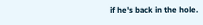if he's back in the hole.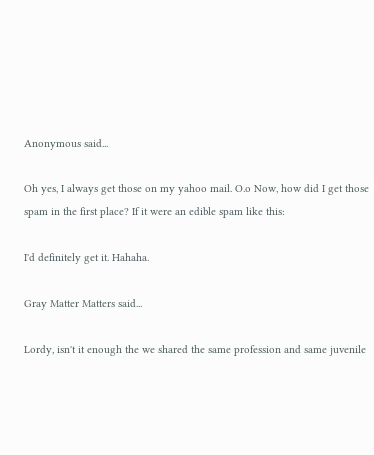Anonymous said...

Oh yes, I always get those on my yahoo mail. O.o Now, how did I get those spam in the first place? If it were an edible spam like this:

I'd definitely get it. Hahaha.

Gray Matter Matters said...

Lordy, isn't it enough the we shared the same profession and same juvenile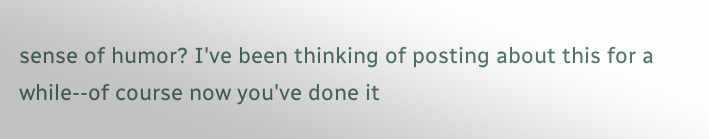sense of humor? I've been thinking of posting about this for a while--of course now you've done it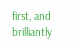first, and brilliantly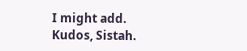I might add. Kudos, Sistah.